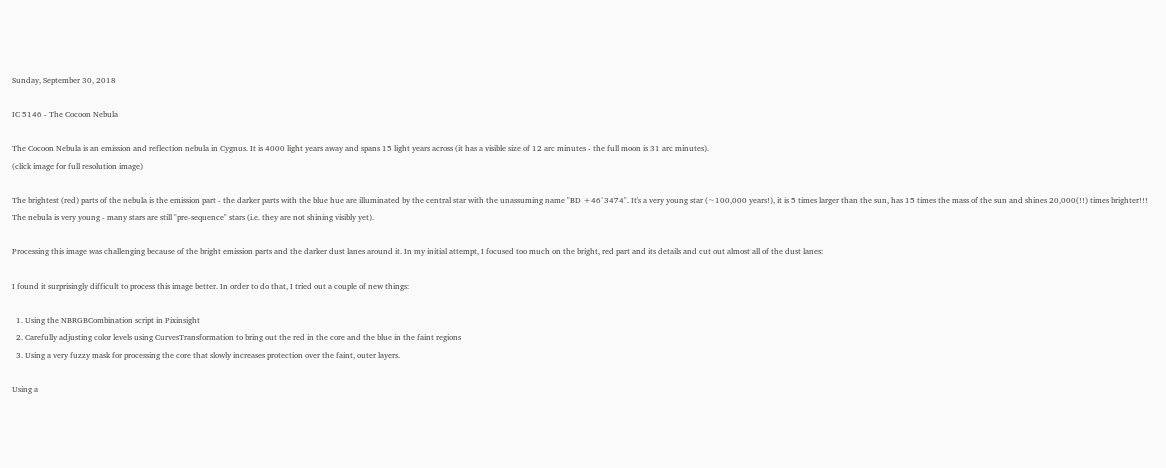Sunday, September 30, 2018

IC 5146 - The Cocoon Nebula

The Cocoon Nebula is an emission and reflection nebula in Cygnus. It is 4000 light years away and spans 15 light years across (it has a visible size of 12 arc minutes - the full moon is 31 arc minutes).
(click image for full resolution image)

The brightest (red) parts of the nebula is the emission part - the darker parts with the blue hue are illuminated by the central star with the unassuming name "BD +46°3474". It's a very young star (~100,000 years!), it is 5 times larger than the sun, has 15 times the mass of the sun and shines 20,000(!!) times brighter!!! The nebula is very young - many stars are still "pre-sequence" stars (i.e. they are not shining visibly yet).

Processing this image was challenging because of the bright emission parts and the darker dust lanes around it. In my initial attempt, I focused too much on the bright, red part and its details and cut out almost all of the dust lanes:

I found it surprisingly difficult to process this image better. In order to do that, I tried out a couple of new things:

  1. Using the NBRGBCombination script in Pixinsight
  2. Carefully adjusting color levels using CurvesTransformation to bring out the red in the core and the blue in the faint regions
  3. Using a very fuzzy mask for processing the core that slowly increases protection over the faint, outer layers.

Using a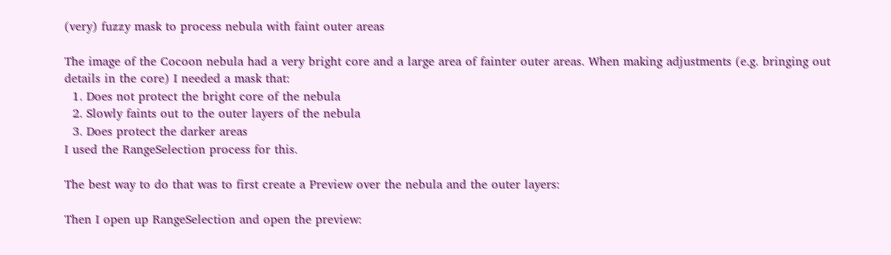(very) fuzzy mask to process nebula with faint outer areas

The image of the Cocoon nebula had a very bright core and a large area of fainter outer areas. When making adjustments (e.g. bringing out details in the core) I needed a mask that:
  1. Does not protect the bright core of the nebula
  2. Slowly faints out to the outer layers of the nebula
  3. Does protect the darker areas
I used the RangeSelection process for this.

The best way to do that was to first create a Preview over the nebula and the outer layers:

Then I open up RangeSelection and open the preview: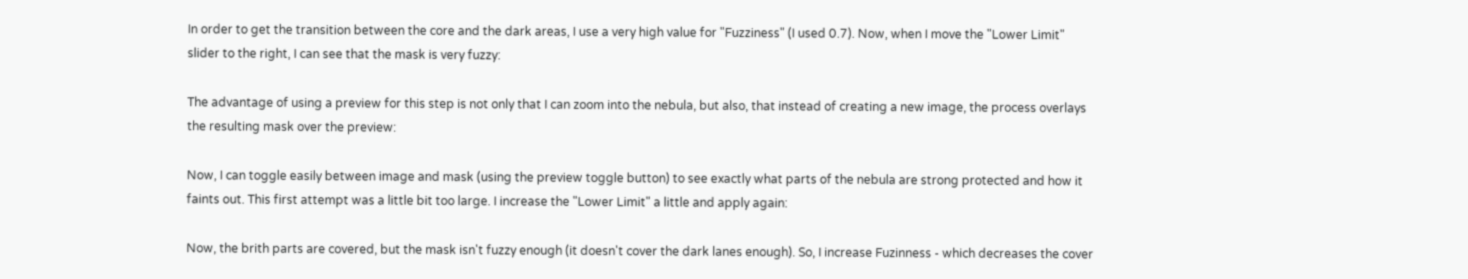In order to get the transition between the core and the dark areas, I use a very high value for "Fuzziness" (I used 0.7). Now, when I move the "Lower Limit" slider to the right, I can see that the mask is very fuzzy:

The advantage of using a preview for this step is not only that I can zoom into the nebula, but also, that instead of creating a new image, the process overlays the resulting mask over the preview:

Now, I can toggle easily between image and mask (using the preview toggle button) to see exactly what parts of the nebula are strong protected and how it faints out. This first attempt was a little bit too large. I increase the "Lower Limit" a little and apply again:

Now, the brith parts are covered, but the mask isn't fuzzy enough (it doesn't cover the dark lanes enough). So, I increase Fuzinness - which decreases the cover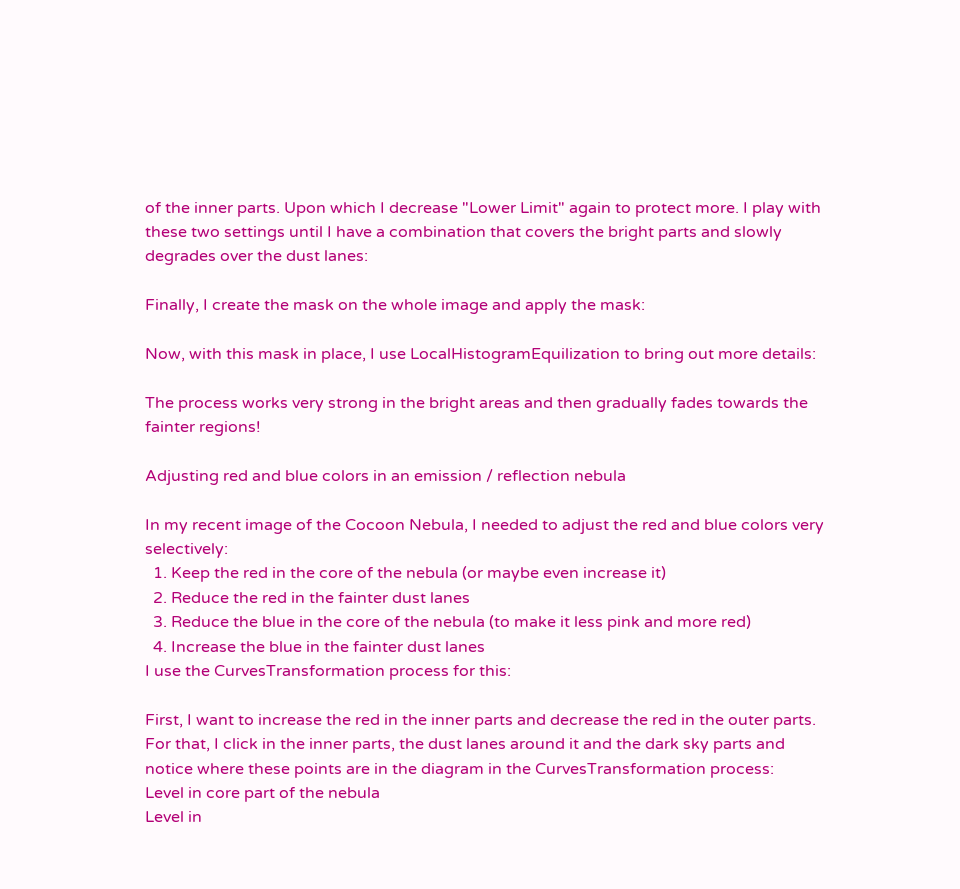of the inner parts. Upon which I decrease "Lower Limit" again to protect more. I play with these two settings until I have a combination that covers the bright parts and slowly degrades over the dust lanes:

Finally, I create the mask on the whole image and apply the mask:

Now, with this mask in place, I use LocalHistogramEquilization to bring out more details:

The process works very strong in the bright areas and then gradually fades towards the fainter regions!

Adjusting red and blue colors in an emission / reflection nebula

In my recent image of the Cocoon Nebula, I needed to adjust the red and blue colors very selectively:
  1. Keep the red in the core of the nebula (or maybe even increase it)
  2. Reduce the red in the fainter dust lanes
  3. Reduce the blue in the core of the nebula (to make it less pink and more red)
  4. Increase the blue in the fainter dust lanes
I use the CurvesTransformation process for this:

First, I want to increase the red in the inner parts and decrease the red in the outer parts. For that, I click in the inner parts, the dust lanes around it and the dark sky parts and notice where these points are in the diagram in the CurvesTransformation process:
Level in core part of the nebula
Level in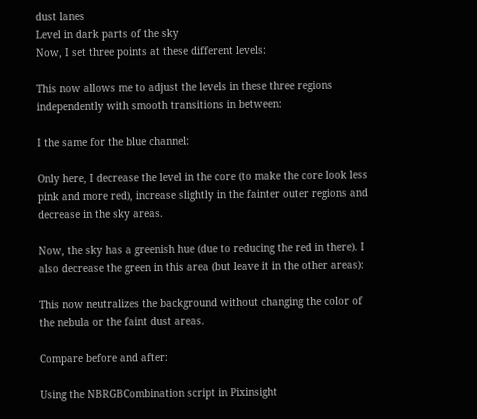dust lanes
Level in dark parts of the sky
Now, I set three points at these different levels:

This now allows me to adjust the levels in these three regions independently with smooth transitions in between:

I the same for the blue channel:

Only here, I decrease the level in the core (to make the core look less pink and more red), increase slightly in the fainter outer regions and decrease in the sky areas.

Now, the sky has a greenish hue (due to reducing the red in there). I also decrease the green in this area (but leave it in the other areas):

This now neutralizes the background without changing the color of the nebula or the faint dust areas.

Compare before and after:

Using the NBRGBCombination script in Pixinsight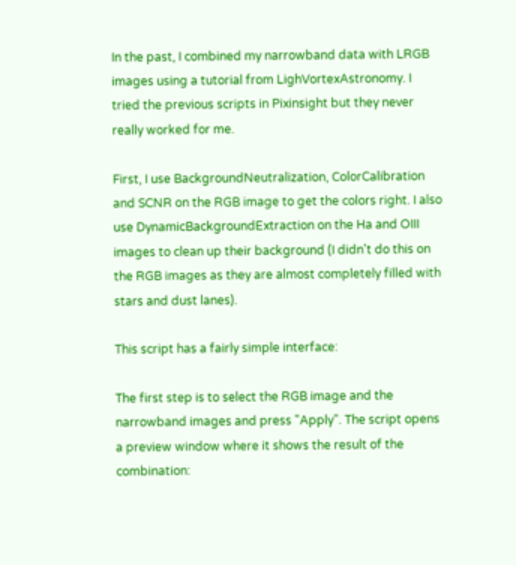In the past, I combined my narrowband data with LRGB images using a tutorial from LighVortexAstronomy. I tried the previous scripts in Pixinsight but they never really worked for me.

First, I use BackgroundNeutralization, ColorCalibration and SCNR on the RGB image to get the colors right. I also use DynamicBackgroundExtraction on the Ha and OIII images to clean up their background (I didn't do this on the RGB images as they are almost completely filled with stars and dust lanes).

This script has a fairly simple interface:

The first step is to select the RGB image and the narrowband images and press "Apply". The script opens a preview window where it shows the result of the combination: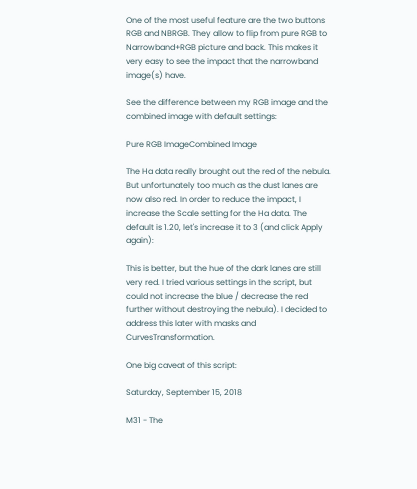One of the most useful feature are the two buttons RGB and NBRGB. They allow to flip from pure RGB to Narrowband+RGB picture and back. This makes it very easy to see the impact that the narrowband image(s) have.

See the difference between my RGB image and the combined image with default settings:

Pure RGB ImageCombined Image

The Ha data really brought out the red of the nebula. But unfortunately too much as the dust lanes are now also red. In order to reduce the impact, I increase the Scale setting for the Ha data. The default is 1.20, let's increase it to 3 (and click Apply again):

This is better, but the hue of the dark lanes are still very red. I tried various settings in the script, but could not increase the blue / decrease the red further without destroying the nebula). I decided to address this later with masks and CurvesTransformation.

One big caveat of this script:

Saturday, September 15, 2018

M31 - The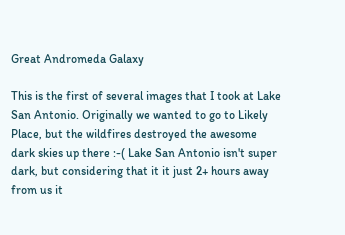Great Andromeda Galaxy

This is the first of several images that I took at Lake San Antonio. Originally we wanted to go to Likely Place, but the wildfires destroyed the awesome dark skies up there :-( Lake San Antonio isn't super dark, but considering that it it just 2+ hours away from us it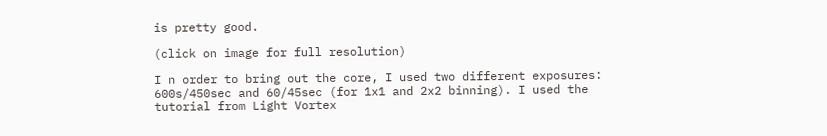is pretty good.

(click on image for full resolution)

I n order to bring out the core, I used two different exposures: 600s/450sec and 60/45sec (for 1x1 and 2x2 binning). I used the tutorial from Light Vortex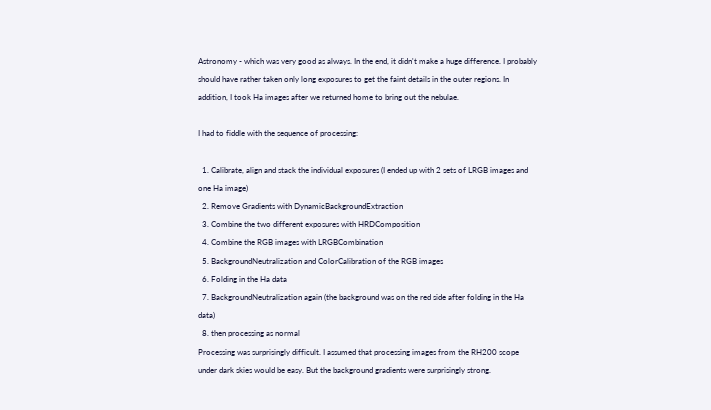Astronomy - which was very good as always. In the end, it didn't make a huge difference. I probably should have rather taken only long exposures to get the faint details in the outer regions. In addition, I took Ha images after we returned home to bring out the nebulae.

I had to fiddle with the sequence of processing:

  1. Calibrate, align and stack the individual exposures (I ended up with 2 sets of LRGB images and one Ha image)
  2. Remove Gradients with DynamicBackgroundExtraction
  3. Combine the two different exposures with HRDComposition
  4. Combine the RGB images with LRGBCombination
  5. BackgroundNeutralization and ColorCalibration of the RGB images
  6. Folding in the Ha data
  7. BackgroundNeutralization again (the background was on the red side after folding in the Ha data)
  8. then processing as normal
Processing was surprisingly difficult. I assumed that processing images from the RH200 scope under dark skies would be easy. But the background gradients were surprisingly strong.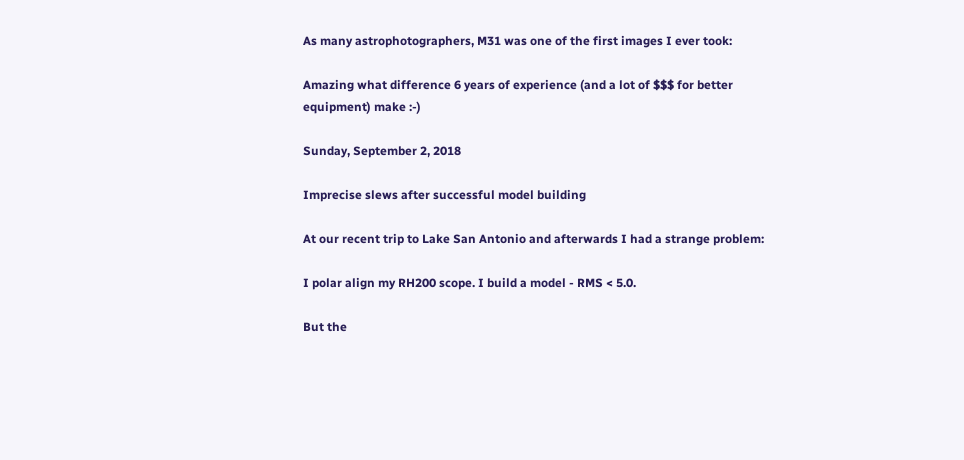As many astrophotographers, M31 was one of the first images I ever took:

Amazing what difference 6 years of experience (and a lot of $$$ for better equipment) make :-)

Sunday, September 2, 2018

Imprecise slews after successful model building

At our recent trip to Lake San Antonio and afterwards I had a strange problem:

I polar align my RH200 scope. I build a model - RMS < 5.0.

But the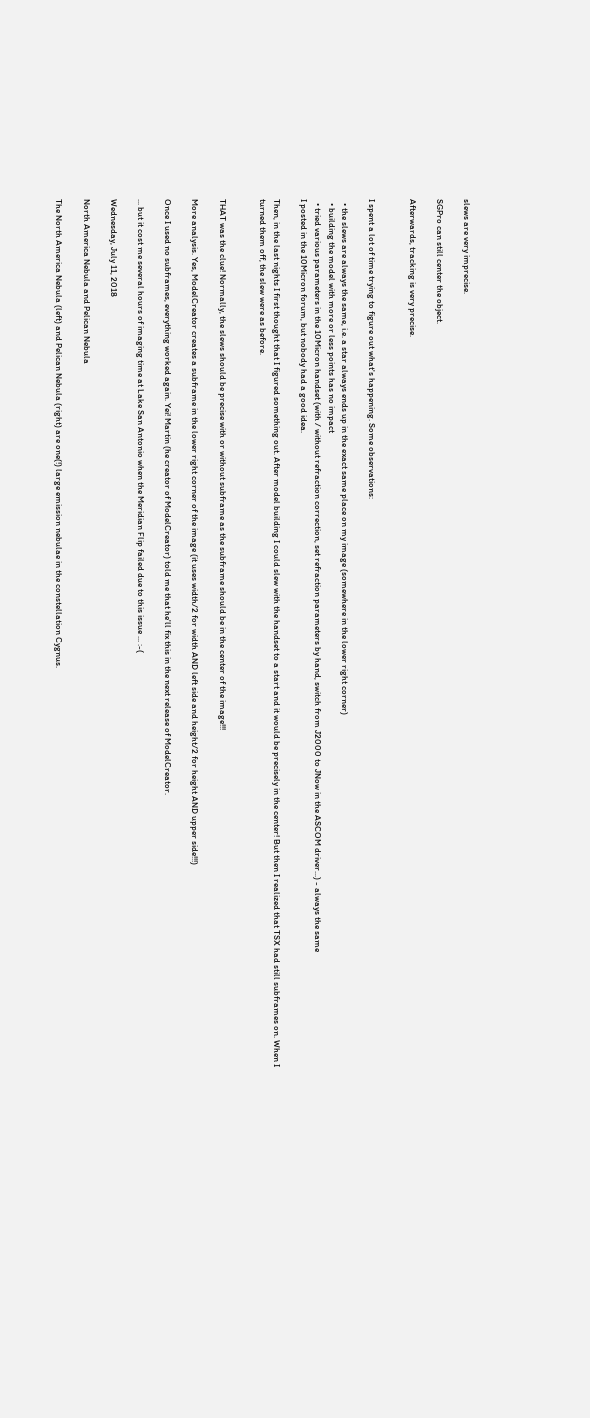slews are very imprecise.

SGPro can still center the object.

Afterwards, tracking is very precise.


I spent a lot of time trying to figure out what's happening. Some observations:

  • the slews are always the same, i.e. a star always ends up in the exact same place on my image (somewhere in the lower right corner)
  • building the model with more or less points has no impact
  • tried various parameters in the 10Micron handset (with / without refraction correction, set refraction parameters by hand, switch from J2000 to JNow in the ASCOM driver...) - always the same
I posted in the 10Micron forum, but nobody had a good idea.

Then, in the last nights I first thought that I figured something out. After model building I could slew with the handset to a start and it would be precisely in the center! But then I realized that TSX had still subframes on. When I turned them off, the slew were as before.


THAT was the clue! Normally, the slews should be precise with or without subframe as the subframe should be in the center of the image!!!

More analysis. Yes, ModelCreator creates a subframe in the lower right corner of the image (it uses width/2 for width AND left side and height/2 for height AND upper side!!!)

Once I used no subframes, everything worked again. Yei! Martin (he creator of ModelCreator) told me that he'll fix this in the next release of ModelCreator.

... but it cost me several hours of imaging time at Lake San Antonio when the Meridian Flip failed due to this issue ... :-(

Wednesday, July 11, 2018

North America Nebula and Pelican Nebula

The North America Nebula (left) and Pelican Nebula (right) are one(!) large emission nebulae in the constellation Cygnus.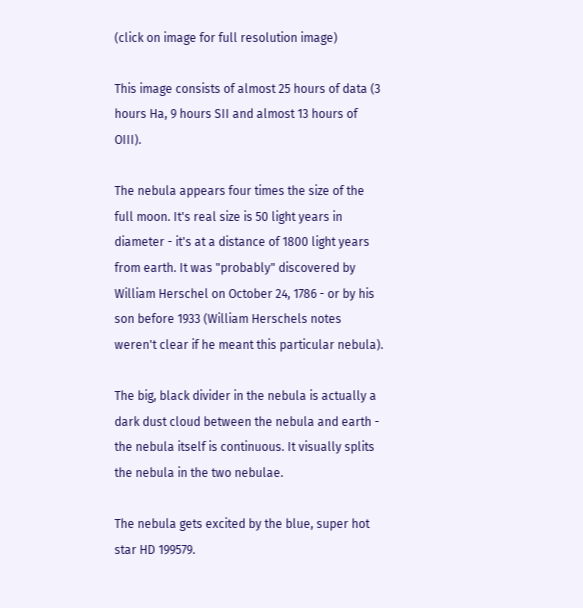(click on image for full resolution image)

This image consists of almost 25 hours of data (3 hours Ha, 9 hours SII and almost 13 hours of OIII).

The nebula appears four times the size of the full moon. It's real size is 50 light years in diameter - it's at a distance of 1800 light years from earth. It was "probably" discovered by William Herschel on October 24, 1786 - or by his son before 1933 (William Herschels notes weren't clear if he meant this particular nebula).

The big, black divider in the nebula is actually a dark dust cloud between the nebula and earth - the nebula itself is continuous. It visually splits the nebula in the two nebulae.

The nebula gets excited by the blue, super hot star HD 199579.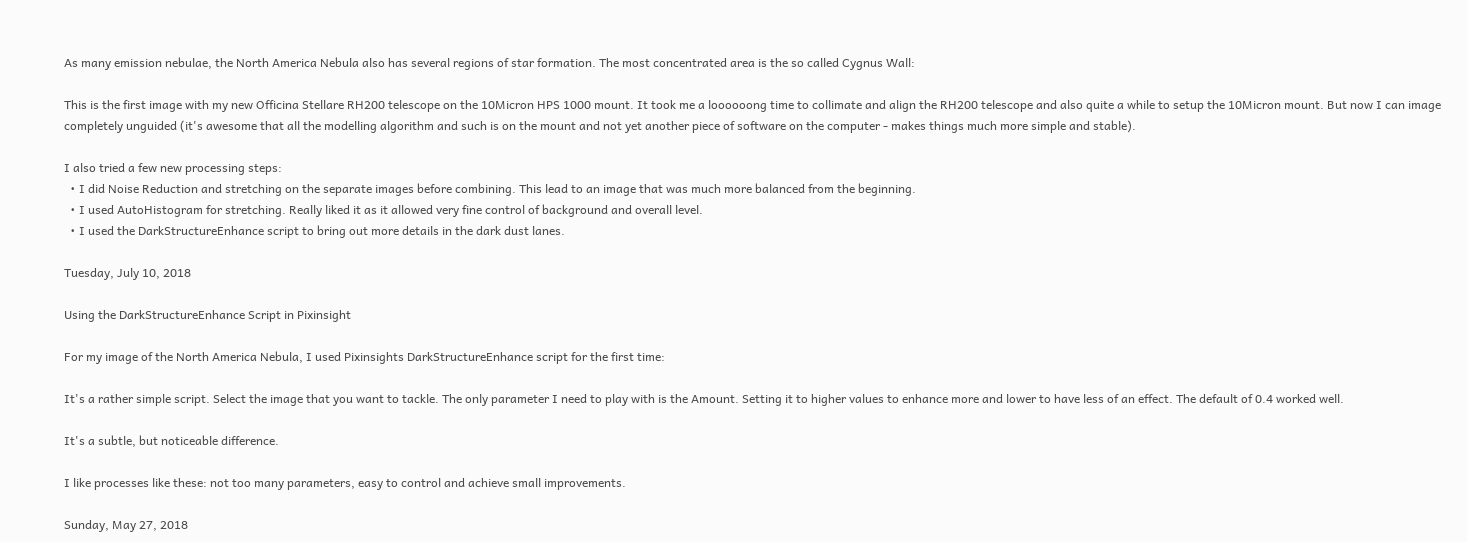As many emission nebulae, the North America Nebula also has several regions of star formation. The most concentrated area is the so called Cygnus Wall:

This is the first image with my new Officina Stellare RH200 telescope on the 10Micron HPS 1000 mount. It took me a loooooong time to collimate and align the RH200 telescope and also quite a while to setup the 10Micron mount. But now I can image completely unguided (it's awesome that all the modelling algorithm and such is on the mount and not yet another piece of software on the computer - makes things much more simple and stable).

I also tried a few new processing steps:
  • I did Noise Reduction and stretching on the separate images before combining. This lead to an image that was much more balanced from the beginning.
  • I used AutoHistogram for stretching. Really liked it as it allowed very fine control of background and overall level.
  • I used the DarkStructureEnhance script to bring out more details in the dark dust lanes.

Tuesday, July 10, 2018

Using the DarkStructureEnhance Script in Pixinsight

For my image of the North America Nebula, I used Pixinsights DarkStructureEnhance script for the first time:

It's a rather simple script. Select the image that you want to tackle. The only parameter I need to play with is the Amount. Setting it to higher values to enhance more and lower to have less of an effect. The default of 0.4 worked well.

It's a subtle, but noticeable difference.

I like processes like these: not too many parameters, easy to control and achieve small improvements.

Sunday, May 27, 2018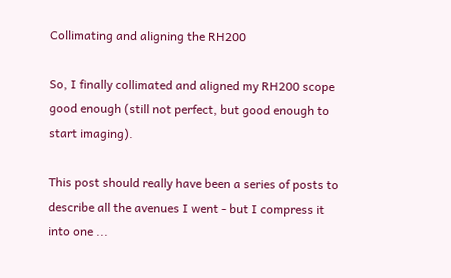Collimating and aligning the RH200

So, I finally collimated and aligned my RH200 scope good enough (still not perfect, but good enough to start imaging).

This post should really have been a series of posts to describe all the avenues I went - but I compress it into one ...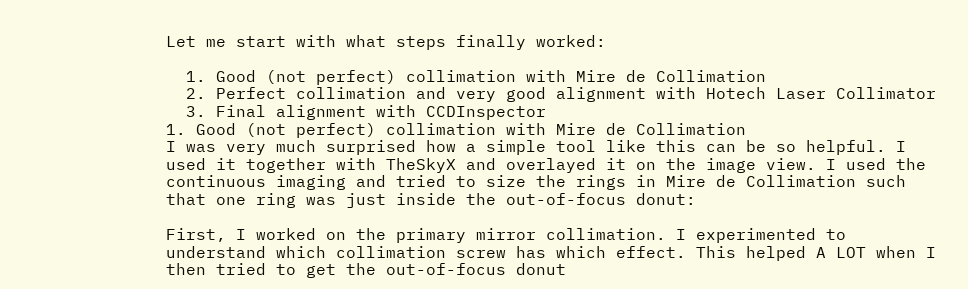Let me start with what steps finally worked:

  1. Good (not perfect) collimation with Mire de Collimation
  2. Perfect collimation and very good alignment with Hotech Laser Collimator
  3. Final alignment with CCDInspector
1. Good (not perfect) collimation with Mire de Collimation
I was very much surprised how a simple tool like this can be so helpful. I used it together with TheSkyX and overlayed it on the image view. I used the continuous imaging and tried to size the rings in Mire de Collimation such that one ring was just inside the out-of-focus donut:

First, I worked on the primary mirror collimation. I experimented to understand which collimation screw has which effect. This helped A LOT when I then tried to get the out-of-focus donut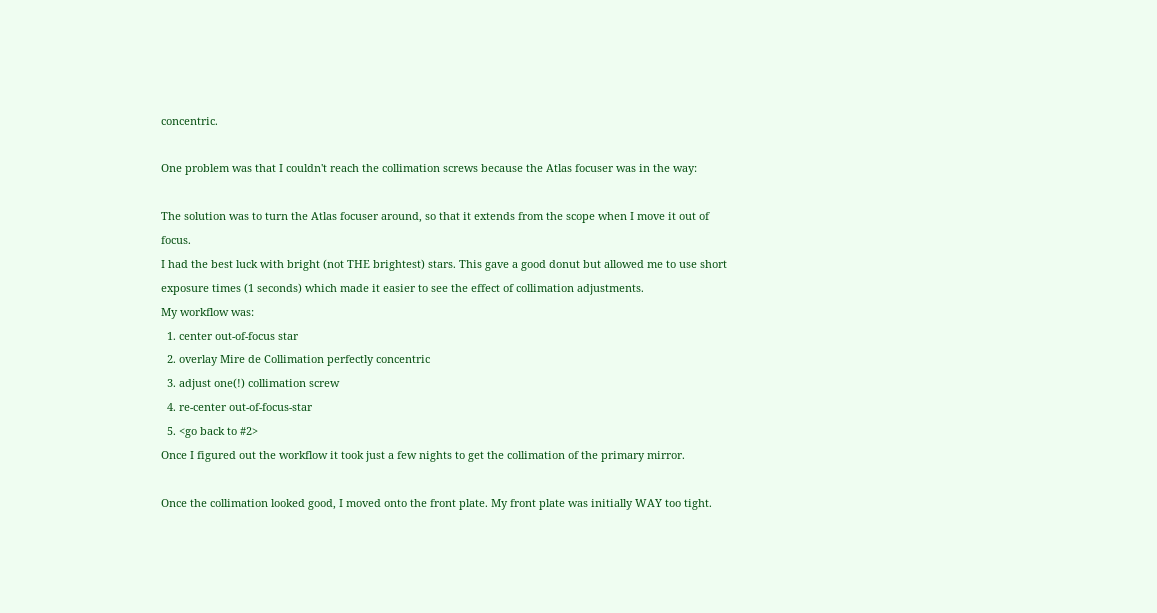concentric.

One problem was that I couldn't reach the collimation screws because the Atlas focuser was in the way:

The solution was to turn the Atlas focuser around, so that it extends from the scope when I move it out of focus.
I had the best luck with bright (not THE brightest) stars. This gave a good donut but allowed me to use short exposure times (1 seconds) which made it easier to see the effect of collimation adjustments.
My workflow was:
  1. center out-of-focus star
  2. overlay Mire de Collimation perfectly concentric
  3. adjust one(!) collimation screw
  4. re-center out-of-focus-star
  5. <go back to #2>
Once I figured out the workflow it took just a few nights to get the collimation of the primary mirror.

Once the collimation looked good, I moved onto the front plate. My front plate was initially WAY too tight.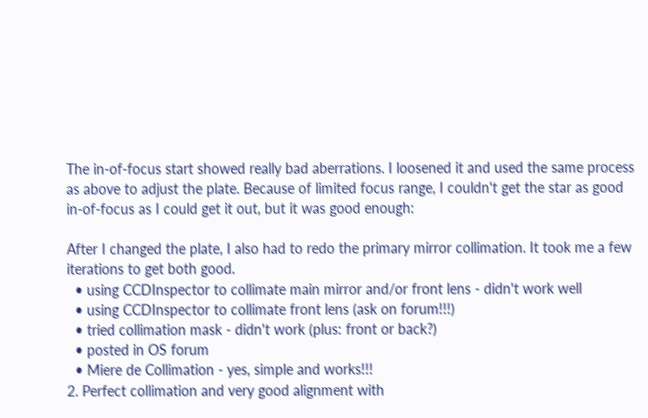The in-of-focus start showed really bad aberrations. I loosened it and used the same process as above to adjust the plate. Because of limited focus range, I couldn't get the star as good in-of-focus as I could get it out, but it was good enough:

After I changed the plate, I also had to redo the primary mirror collimation. It took me a few iterations to get both good.
  • using CCDInspector to collimate main mirror and/or front lens - didn't work well
  • using CCDInspector to collimate front lens (ask on forum!!!)
  • tried collimation mask - didn't work (plus: front or back?)
  • posted in OS forum
  • Miere de Collimation - yes, simple and works!!!
2. Perfect collimation and very good alignment with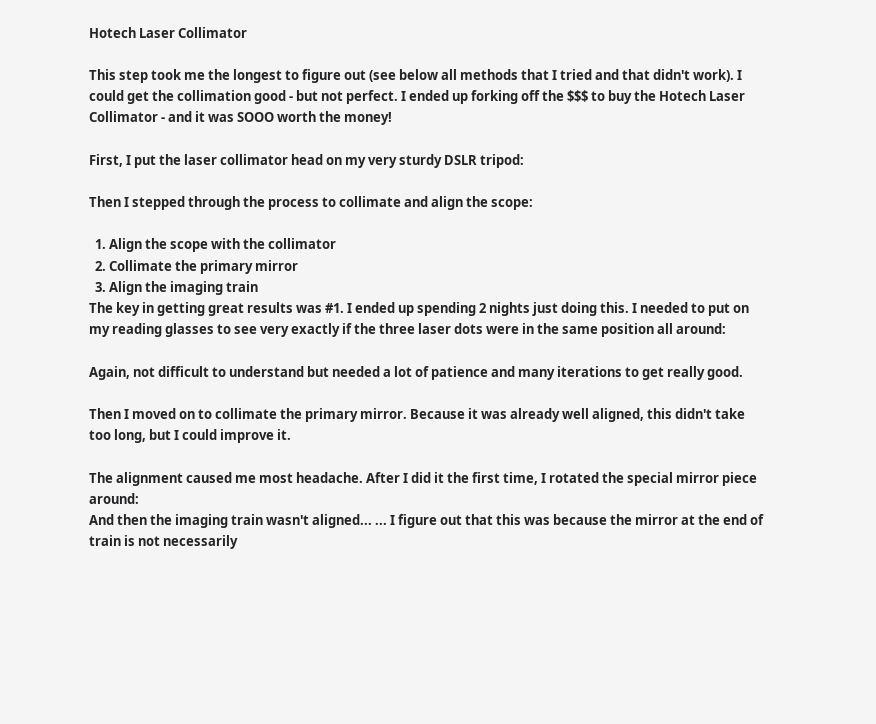Hotech Laser Collimator

This step took me the longest to figure out (see below all methods that I tried and that didn't work). I could get the collimation good - but not perfect. I ended up forking off the $$$ to buy the Hotech Laser Collimator - and it was SOOO worth the money!

First, I put the laser collimator head on my very sturdy DSLR tripod:

Then I stepped through the process to collimate and align the scope:

  1. Align the scope with the collimator
  2. Collimate the primary mirror
  3. Align the imaging train
The key in getting great results was #1. I ended up spending 2 nights just doing this. I needed to put on my reading glasses to see very exactly if the three laser dots were in the same position all around:

Again, not difficult to understand but needed a lot of patience and many iterations to get really good.

Then I moved on to collimate the primary mirror. Because it was already well aligned, this didn't take too long, but I could improve it.

The alignment caused me most headache. After I did it the first time, I rotated the special mirror piece around:
And then the imaging train wasn't aligned... ... I figure out that this was because the mirror at the end of train is not necessarily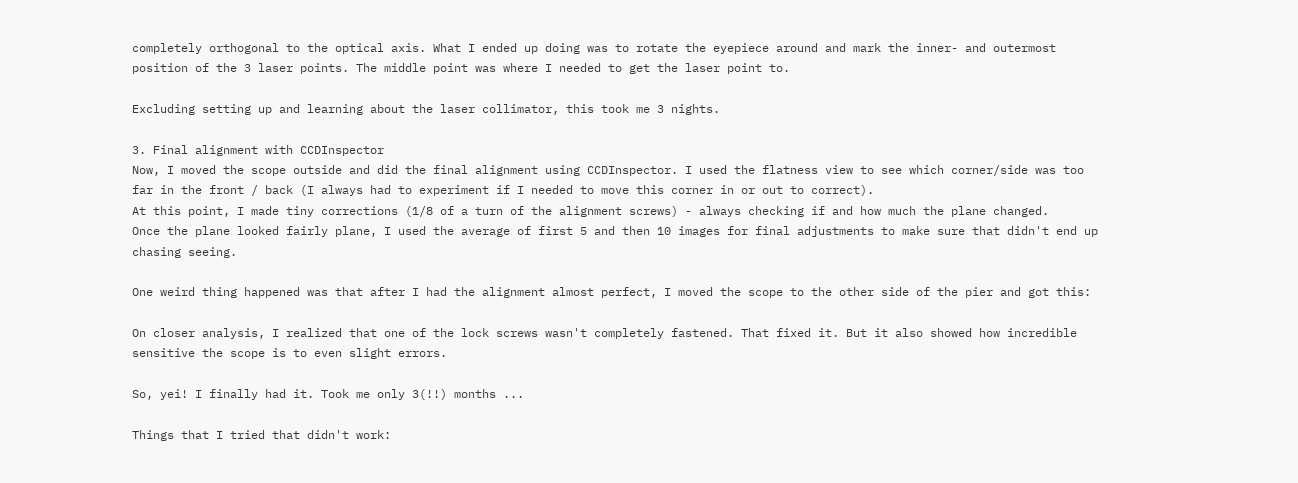completely orthogonal to the optical axis. What I ended up doing was to rotate the eyepiece around and mark the inner- and outermost position of the 3 laser points. The middle point was where I needed to get the laser point to.

Excluding setting up and learning about the laser collimator, this took me 3 nights.

3. Final alignment with CCDInspector
Now, I moved the scope outside and did the final alignment using CCDInspector. I used the flatness view to see which corner/side was too far in the front / back (I always had to experiment if I needed to move this corner in or out to correct).
At this point, I made tiny corrections (1/8 of a turn of the alignment screws) - always checking if and how much the plane changed.
Once the plane looked fairly plane, I used the average of first 5 and then 10 images for final adjustments to make sure that didn't end up chasing seeing.

One weird thing happened was that after I had the alignment almost perfect, I moved the scope to the other side of the pier and got this:

On closer analysis, I realized that one of the lock screws wasn't completely fastened. That fixed it. But it also showed how incredible sensitive the scope is to even slight errors.

So, yei! I finally had it. Took me only 3(!!) months ...

Things that I tried that didn't work: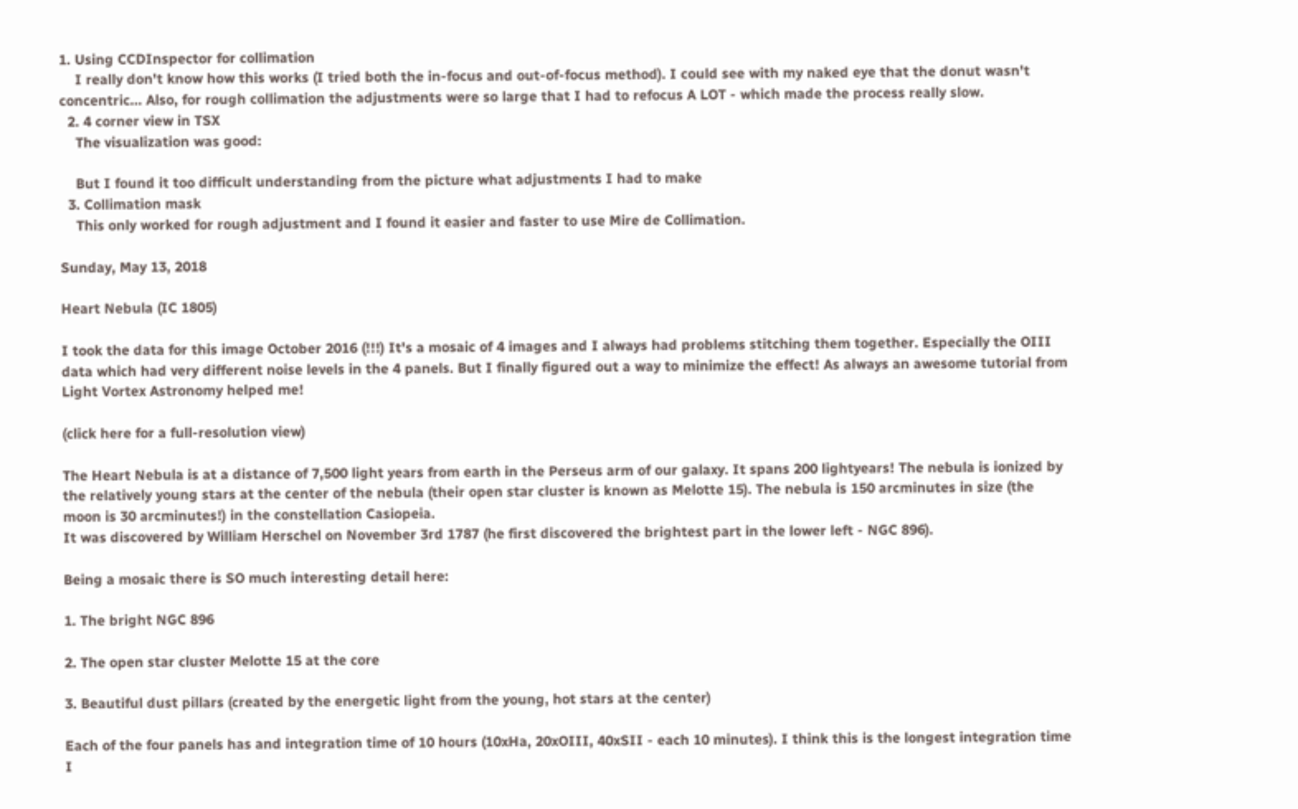1. Using CCDInspector for collimation
    I really don't know how this works (I tried both the in-focus and out-of-focus method). I could see with my naked eye that the donut wasn't concentric... Also, for rough collimation the adjustments were so large that I had to refocus A LOT - which made the process really slow.
  2. 4 corner view in TSX
    The visualization was good:

    But I found it too difficult understanding from the picture what adjustments I had to make
  3. Collimation mask
    This only worked for rough adjustment and I found it easier and faster to use Mire de Collimation.

Sunday, May 13, 2018

Heart Nebula (IC 1805)

I took the data for this image October 2016 (!!!) It's a mosaic of 4 images and I always had problems stitching them together. Especially the OIII data which had very different noise levels in the 4 panels. But I finally figured out a way to minimize the effect! As always an awesome tutorial from Light Vortex Astronomy helped me!

(click here for a full-resolution view)

The Heart Nebula is at a distance of 7,500 light years from earth in the Perseus arm of our galaxy. It spans 200 lightyears! The nebula is ionized by the relatively young stars at the center of the nebula (their open star cluster is known as Melotte 15). The nebula is 150 arcminutes in size (the moon is 30 arcminutes!) in the constellation Casiopeia.
It was discovered by William Herschel on November 3rd 1787 (he first discovered the brightest part in the lower left - NGC 896).

Being a mosaic there is SO much interesting detail here:

1. The bright NGC 896

2. The open star cluster Melotte 15 at the core

3. Beautiful dust pillars (created by the energetic light from the young, hot stars at the center)

Each of the four panels has and integration time of 10 hours (10xHa, 20xOIII, 40xSII - each 10 minutes). I think this is the longest integration time I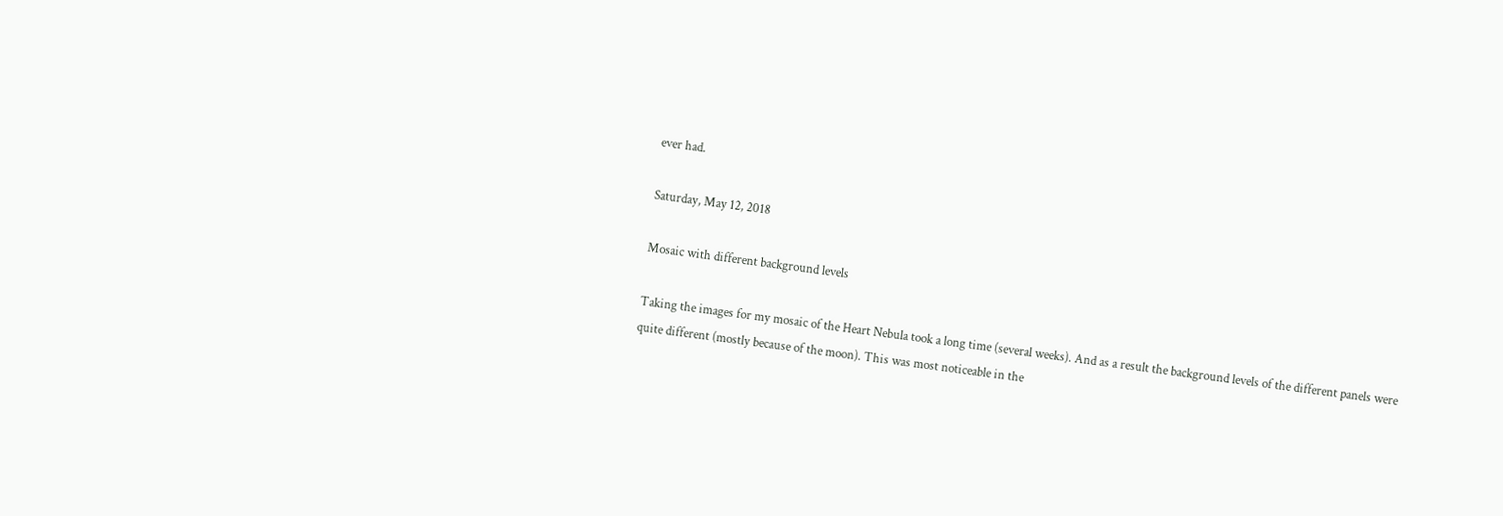ever had.

Saturday, May 12, 2018

Mosaic with different background levels

Taking the images for my mosaic of the Heart Nebula took a long time (several weeks). And as a result the background levels of the different panels were quite different (mostly because of the moon). This was most noticeable in the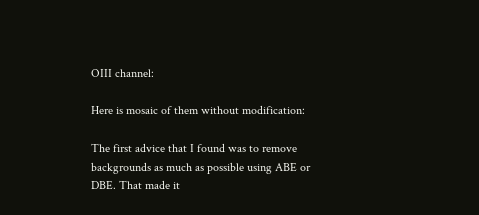OIII channel:

Here is mosaic of them without modification:

The first advice that I found was to remove backgrounds as much as possible using ABE or DBE. That made it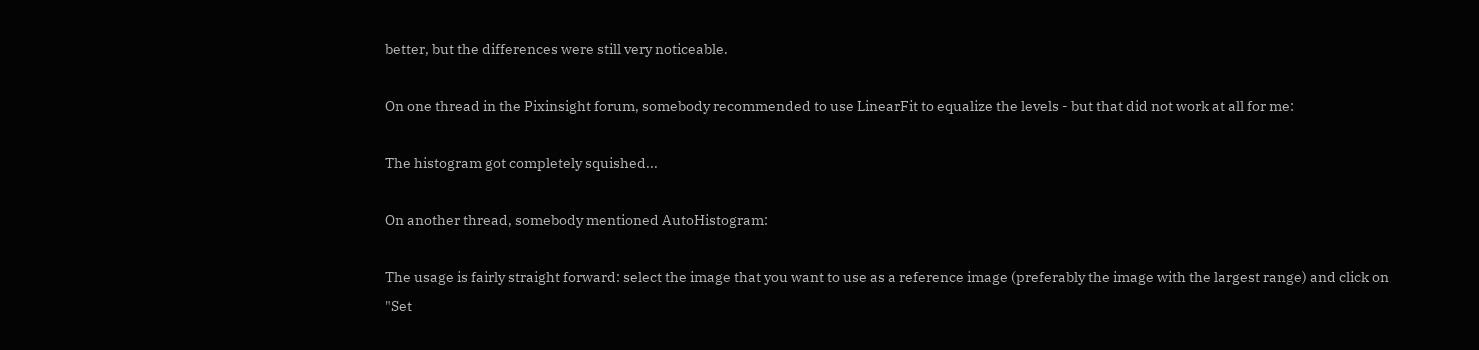better, but the differences were still very noticeable.

On one thread in the Pixinsight forum, somebody recommended to use LinearFit to equalize the levels - but that did not work at all for me:

The histogram got completely squished...

On another thread, somebody mentioned AutoHistogram:

The usage is fairly straight forward: select the image that you want to use as a reference image (preferably the image with the largest range) and click on "Set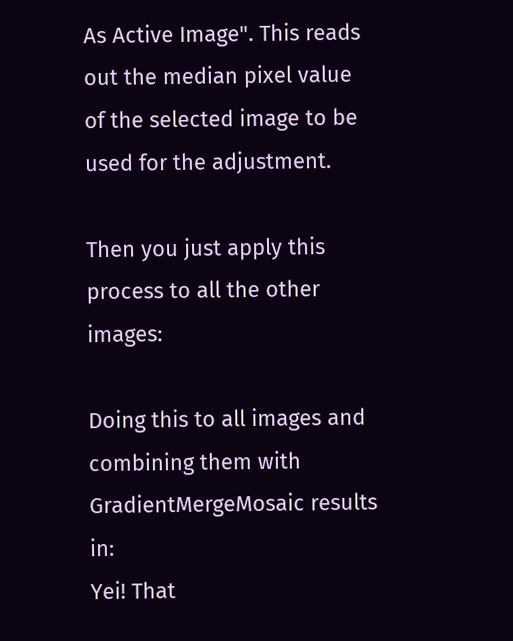As Active Image". This reads out the median pixel value of the selected image to be used for the adjustment.

Then you just apply this process to all the other images:

Doing this to all images and combining them with GradientMergeMosaic results in:
Yei! That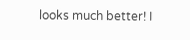looks much better! I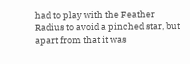had to play with the Feather Radius to avoid a pinched star, but apart from that it was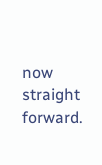now straight forward.